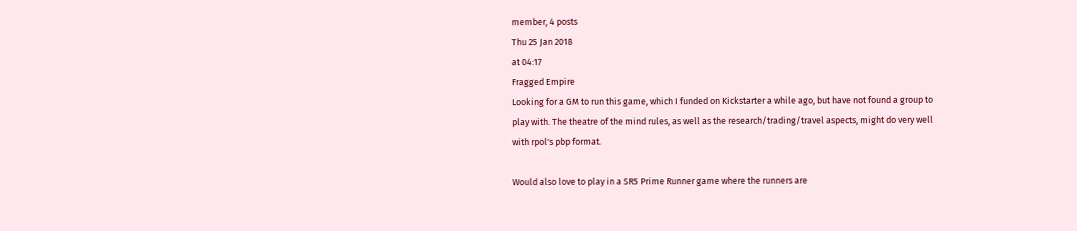member, 4 posts
Thu 25 Jan 2018
at 04:17
Fragged Empire
Looking for a GM to run this game, which I funded on Kickstarter a while ago, but have not found a group to play with. The theatre of the mind rules, as well as the research/trading/travel aspects, might do very well with rpol's pbp format.

Would also love to play in a SR5 Prime Runner game where the runners are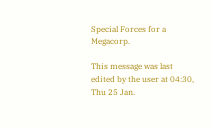Special Forces for a Megacorp.

This message was last edited by the user at 04:30, Thu 25 Jan.